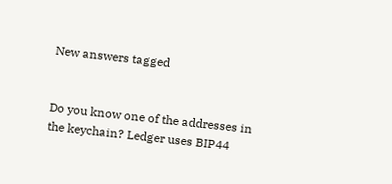New answers tagged


Do you know one of the addresses in the keychain? Ledger uses BIP44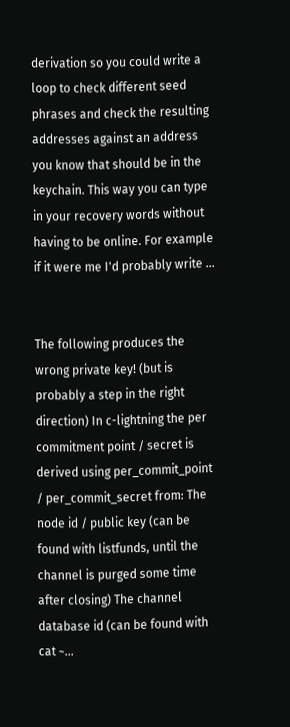derivation so you could write a loop to check different seed phrases and check the resulting addresses against an address you know that should be in the keychain. This way you can type in your recovery words without having to be online. For example if it were me I'd probably write ...


The following produces the wrong private key! (but is probably a step in the right direction) In c-lightning the per commitment point / secret is derived using per_commit_point / per_commit_secret from: The node id / public key (can be found with listfunds, until the channel is purged some time after closing) The channel database id (can be found with cat ~...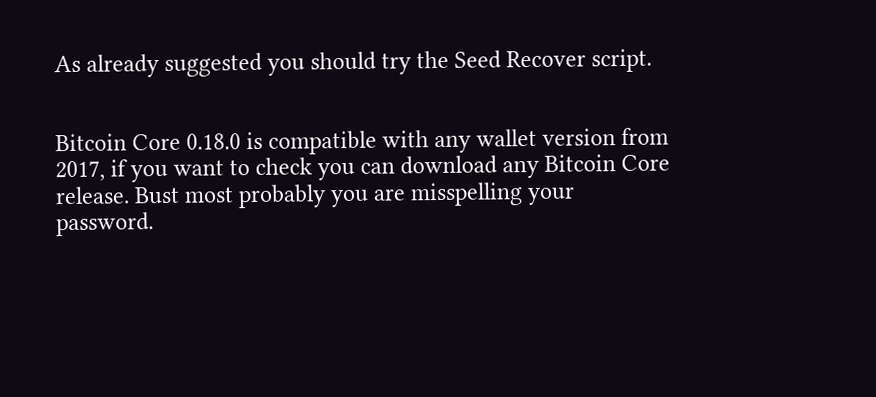As already suggested you should try the Seed Recover script.


Bitcoin Core 0.18.0 is compatible with any wallet version from 2017, if you want to check you can download any Bitcoin Core release. Bust most probably you are misspelling your password.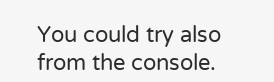You could try also from the console.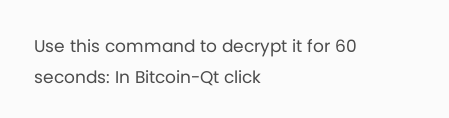Use this command to decrypt it for 60 seconds: In Bitcoin-Qt click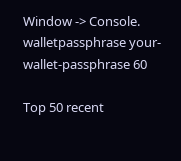Window -> Console. walletpassphrase your-wallet-passphrase 60

Top 50 recent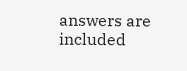answers are included